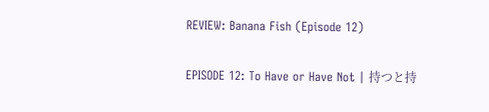REVIEW: Banana Fish (Episode 12)

EPISODE 12: To Have or Have Not | 持つと持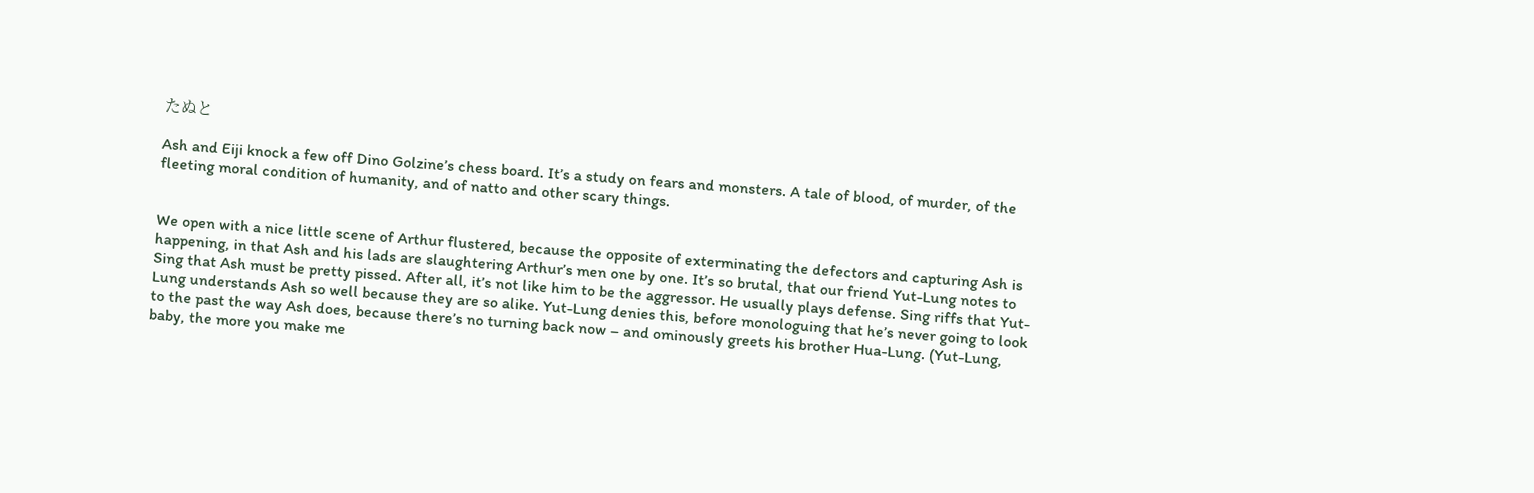たぬと

Ash and Eiji knock a few off Dino Golzine’s chess board. It’s a study on fears and monsters. A tale of blood, of murder, of the fleeting moral condition of humanity, and of natto and other scary things.


We open with a nice little scene of Arthur flustered, because the opposite of exterminating the defectors and capturing Ash is happening, in that Ash and his lads are slaughtering Arthur’s men one by one. It’s so brutal, that our friend Yut-Lung notes to Sing that Ash must be pretty pissed. After all, it’s not like him to be the aggressor. He usually plays defense. Sing riffs that Yut-Lung understands Ash so well because they are so alike. Yut-Lung denies this, before monologuing that he’s never going to look to the past the way Ash does, because there’s no turning back now – and ominously greets his brother Hua-Lung. (Yut-Lung, baby, the more you make me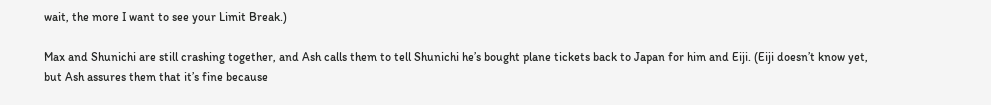wait, the more I want to see your Limit Break.)

Max and Shunichi are still crashing together, and Ash calls them to tell Shunichi he’s bought plane tickets back to Japan for him and Eiji. (Eiji doesn’t know yet, but Ash assures them that it’s fine because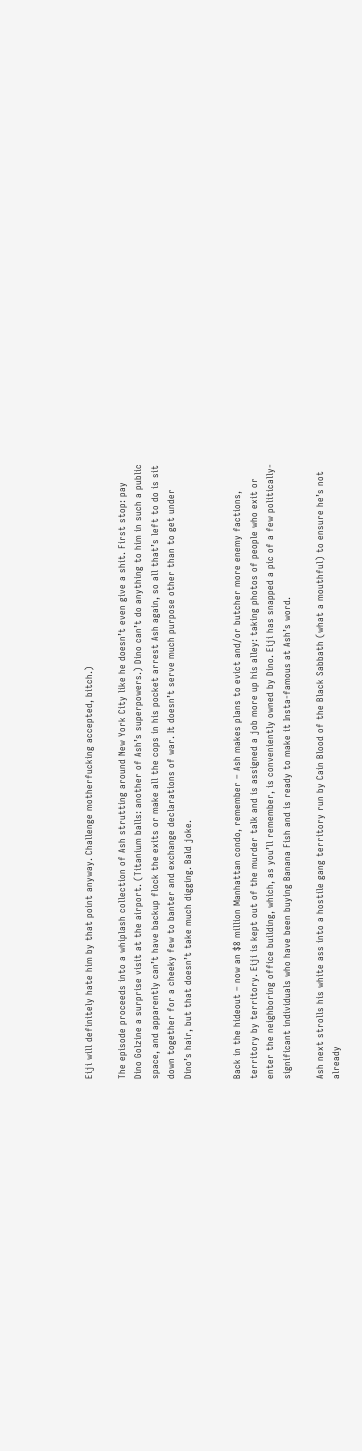Eiji will definitely hate him by that point anyway. Challenge motherfucking accepted, bitch.)

The episode proceeds into a whiplash collection of Ash strutting around New York City like he doesn’t even give a shit. First stop: pay Dino Golzine a surprise visit at the airport. (Titanium balls: another of Ash’s superpowers.) Dino can’t do anything to him in such a public space, and apparently can’t have backup flock the exits or make all the cops in his pocket arrest Ash again, so all that’s left to do is sit down together for a cheeky few to banter and exchange declarations of war. It doesn’t serve much purpose other than to get under Dino’s hair, but that doesn’t take much digging. Bald joke.


Back in the hideout – now an $8 million Manhattan condo, remember – Ash makes plans to evict and/or butcher more enemy factions, territory by territory. Eiji is kept out of the murder talk and is assigned a job more up his alley: taking photos of people who exit or enter the neighboring office building, which, as you’ll remember, is conveniently owned by Dino. Eiji has snapped a pic of a few politically-significant individuals who have been buying Banana Fish and is ready to make it Insta-famous at Ash’s word.

Ash next strolls his white ass into a hostile gang territory run by Cain Blood of the Black Sabbath (what a mouthful) to ensure he’s not already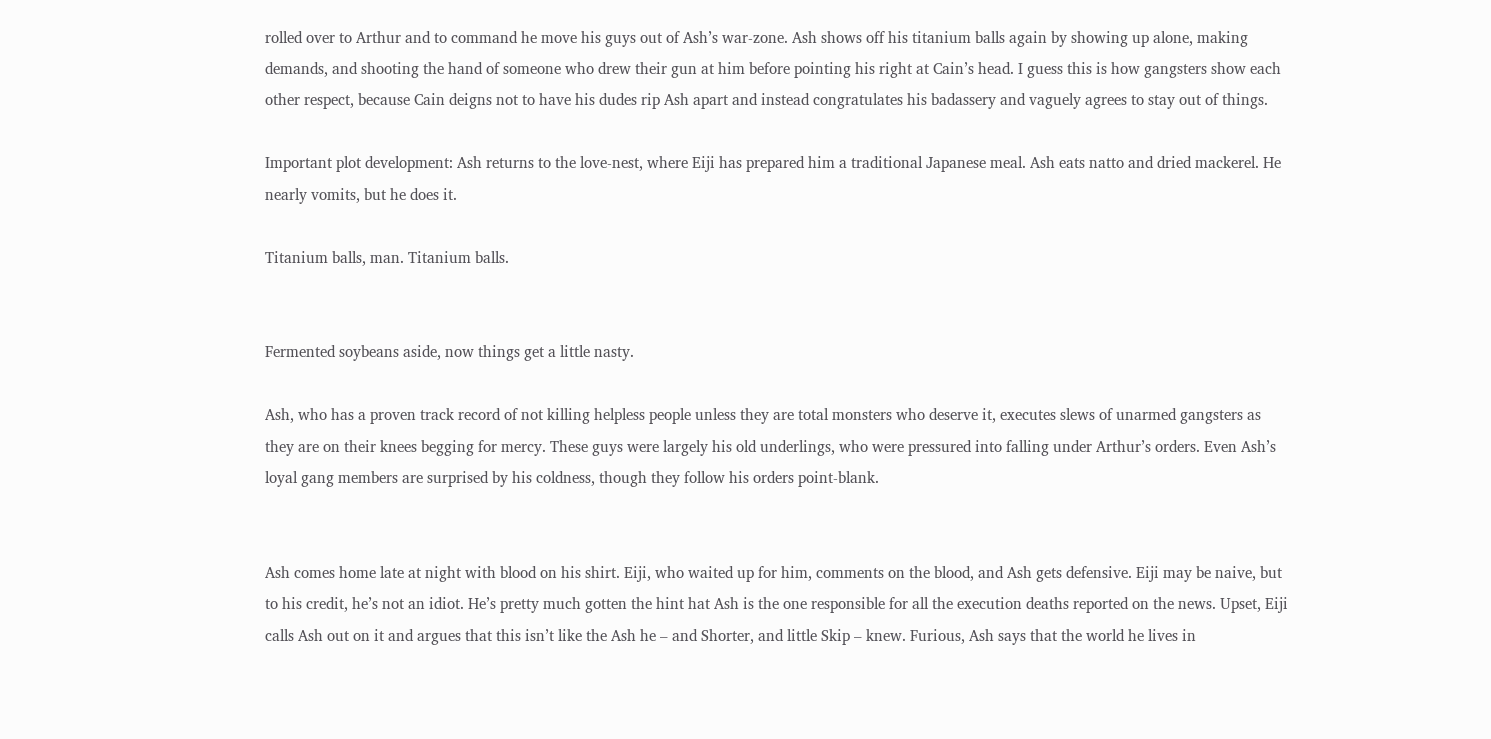rolled over to Arthur and to command he move his guys out of Ash’s war-zone. Ash shows off his titanium balls again by showing up alone, making demands, and shooting the hand of someone who drew their gun at him before pointing his right at Cain’s head. I guess this is how gangsters show each other respect, because Cain deigns not to have his dudes rip Ash apart and instead congratulates his badassery and vaguely agrees to stay out of things.

Important plot development: Ash returns to the love-nest, where Eiji has prepared him a traditional Japanese meal. Ash eats natto and dried mackerel. He nearly vomits, but he does it.

Titanium balls, man. Titanium balls.


Fermented soybeans aside, now things get a little nasty.

Ash, who has a proven track record of not killing helpless people unless they are total monsters who deserve it, executes slews of unarmed gangsters as they are on their knees begging for mercy. These guys were largely his old underlings, who were pressured into falling under Arthur’s orders. Even Ash’s loyal gang members are surprised by his coldness, though they follow his orders point-blank.


Ash comes home late at night with blood on his shirt. Eiji, who waited up for him, comments on the blood, and Ash gets defensive. Eiji may be naive, but to his credit, he’s not an idiot. He’s pretty much gotten the hint hat Ash is the one responsible for all the execution deaths reported on the news. Upset, Eiji calls Ash out on it and argues that this isn’t like the Ash he – and Shorter, and little Skip – knew. Furious, Ash says that the world he lives in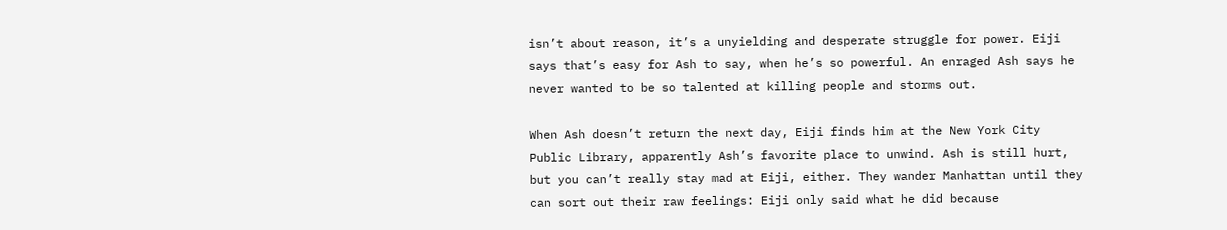isn’t about reason, it’s a unyielding and desperate struggle for power. Eiji says that’s easy for Ash to say, when he’s so powerful. An enraged Ash says he never wanted to be so talented at killing people and storms out.

When Ash doesn’t return the next day, Eiji finds him at the New York City Public Library, apparently Ash’s favorite place to unwind. Ash is still hurt, but you can’t really stay mad at Eiji, either. They wander Manhattan until they can sort out their raw feelings: Eiji only said what he did because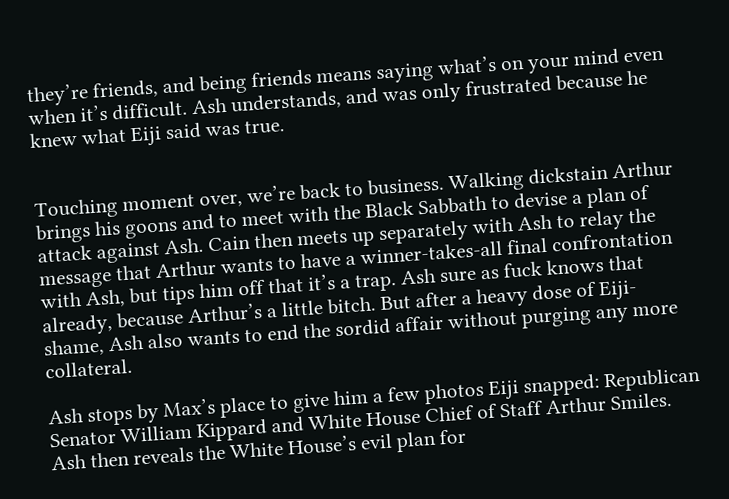they’re friends, and being friends means saying what’s on your mind even when it’s difficult. Ash understands, and was only frustrated because he knew what Eiji said was true.


Touching moment over, we’re back to business. Walking dickstain Arthur brings his goons and to meet with the Black Sabbath to devise a plan of attack against Ash. Cain then meets up separately with Ash to relay the message that Arthur wants to have a winner-takes-all final confrontation with Ash, but tips him off that it’s a trap. Ash sure as fuck knows that already, because Arthur’s a little bitch. But after a heavy dose of Eiji-shame, Ash also wants to end the sordid affair without purging any more collateral.

Ash stops by Max’s place to give him a few photos Eiji snapped: Republican Senator William Kippard and White House Chief of Staff Arthur Smiles. Ash then reveals the White House’s evil plan for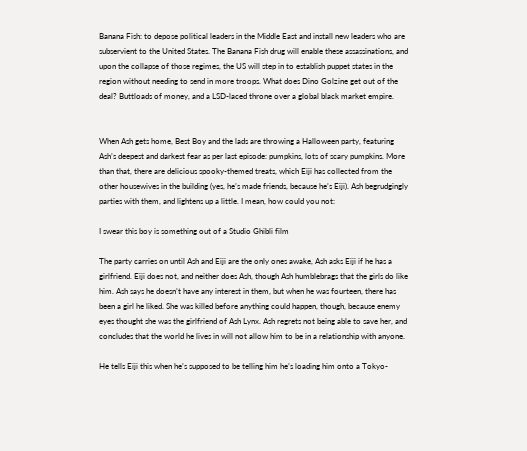Banana Fish: to depose political leaders in the Middle East and install new leaders who are subservient to the United States. The Banana Fish drug will enable these assassinations, and upon the collapse of those regimes, the US will step in to establish puppet states in the region without needing to send in more troops. What does Dino Golzine get out of the deal? Buttloads of money, and a LSD-laced throne over a global black market empire.


When Ash gets home, Best Boy and the lads are throwing a Halloween party, featuring Ash’s deepest and darkest fear as per last episode: pumpkins, lots of scary pumpkins. More than that, there are delicious spooky-themed treats, which Eiji has collected from the other housewives in the building (yes, he’s made friends, because he’s Eiji). Ash begrudgingly parties with them, and lightens up a little. I mean, how could you not:

I swear this boy is something out of a Studio Ghibli film

The party carries on until Ash and Eiji are the only ones awake, Ash asks Eiji if he has a girlfriend. Eiji does not, and neither does Ash, though Ash humblebrags that the girls do like him. Ash says he doesn’t have any interest in them, but when he was fourteen, there has been a girl he liked. She was killed before anything could happen, though, because enemy eyes thought she was the girlfriend of Ash Lynx. Ash regrets not being able to save her, and concludes that the world he lives in will not allow him to be in a relationship with anyone.

He tells Eiji this when he’s supposed to be telling him he’s loading him onto a Tokyo-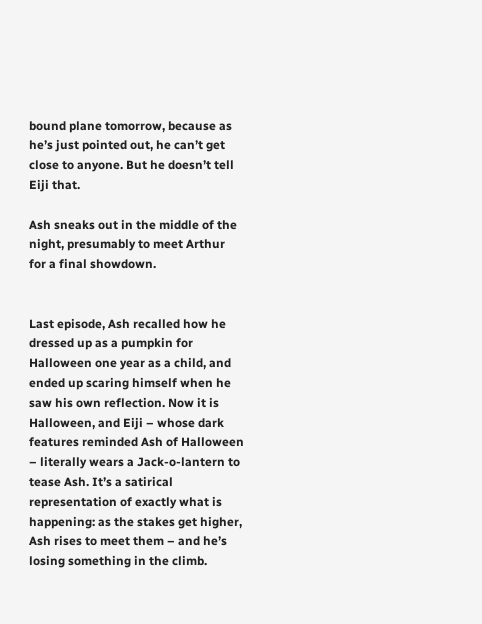bound plane tomorrow, because as he’s just pointed out, he can’t get close to anyone. But he doesn’t tell Eiji that.

Ash sneaks out in the middle of the night, presumably to meet Arthur for a final showdown.


Last episode, Ash recalled how he dressed up as a pumpkin for Halloween one year as a child, and ended up scaring himself when he saw his own reflection. Now it is Halloween, and Eiji – whose dark features reminded Ash of Halloween – literally wears a Jack-o-lantern to tease Ash. It’s a satirical representation of exactly what is happening: as the stakes get higher, Ash rises to meet them – and he’s losing something in the climb.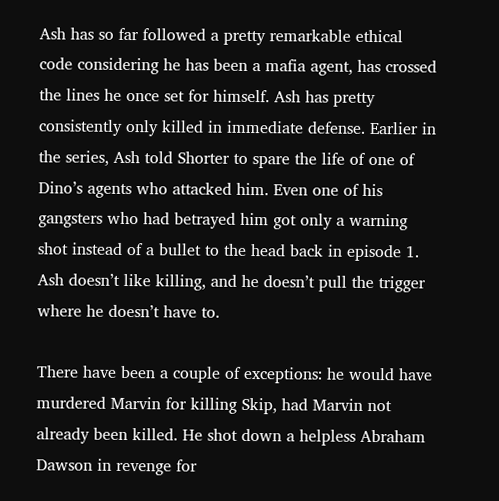Ash has so far followed a pretty remarkable ethical code considering he has been a mafia agent, has crossed the lines he once set for himself. Ash has pretty consistently only killed in immediate defense. Earlier in the series, Ash told Shorter to spare the life of one of Dino’s agents who attacked him. Even one of his gangsters who had betrayed him got only a warning shot instead of a bullet to the head back in episode 1. Ash doesn’t like killing, and he doesn’t pull the trigger where he doesn’t have to.

There have been a couple of exceptions: he would have murdered Marvin for killing Skip, had Marvin not already been killed. He shot down a helpless Abraham Dawson in revenge for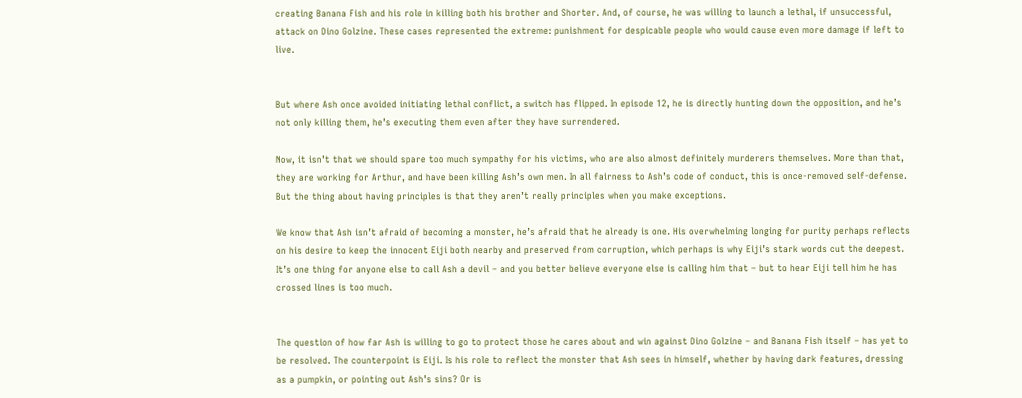creating Banana Fish and his role in killing both his brother and Shorter. And, of course, he was willing to launch a lethal, if unsuccessful, attack on Dino Golzine. These cases represented the extreme: punishment for despicable people who would cause even more damage if left to live.


But where Ash once avoided initiating lethal conflict, a switch has flipped. In episode 12, he is directly hunting down the opposition, and he’s not only killing them, he’s executing them even after they have surrendered.

Now, it isn’t that we should spare too much sympathy for his victims, who are also almost definitely murderers themselves. More than that, they are working for Arthur, and have been killing Ash’s own men. In all fairness to Ash’s code of conduct, this is once-removed self-defense. But the thing about having principles is that they aren’t really principles when you make exceptions.

We know that Ash isn’t afraid of becoming a monster, he’s afraid that he already is one. His overwhelming longing for purity perhaps reflects on his desire to keep the innocent Eiji both nearby and preserved from corruption, which perhaps is why Eiji’s stark words cut the deepest. It’s one thing for anyone else to call Ash a devil – and you better believe everyone else is calling him that – but to hear Eiji tell him he has crossed lines is too much.


The question of how far Ash is willing to go to protect those he cares about and win against Dino Golzine – and Banana Fish itself – has yet to be resolved. The counterpoint is Eiji. Is his role to reflect the monster that Ash sees in himself, whether by having dark features, dressing as a pumpkin, or pointing out Ash’s sins? Or is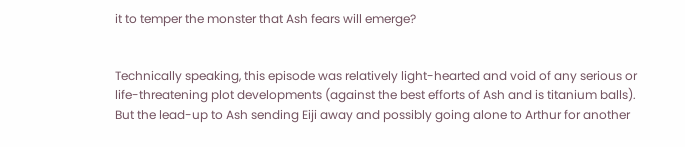it to temper the monster that Ash fears will emerge?


Technically speaking, this episode was relatively light-hearted and void of any serious or life-threatening plot developments (against the best efforts of Ash and is titanium balls). But the lead-up to Ash sending Eiji away and possibly going alone to Arthur for another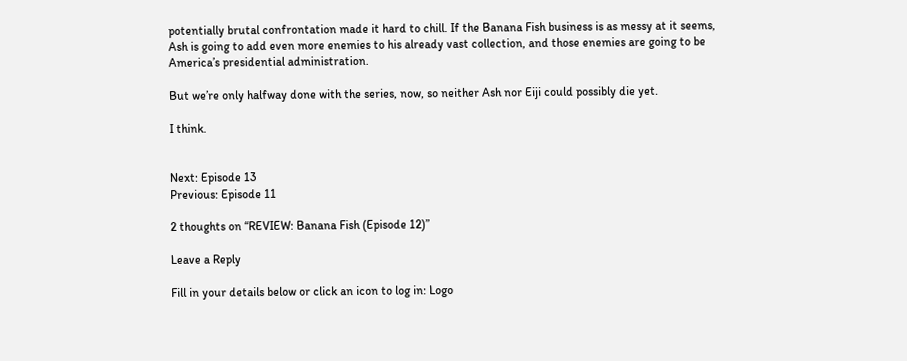potentially brutal confrontation made it hard to chill. If the Banana Fish business is as messy at it seems, Ash is going to add even more enemies to his already vast collection, and those enemies are going to be America’s presidential administration.

But we’re only halfway done with the series, now, so neither Ash nor Eiji could possibly die yet.

I think.


Next: Episode 13
Previous: Episode 11

2 thoughts on “REVIEW: Banana Fish (Episode 12)”

Leave a Reply

Fill in your details below or click an icon to log in: Logo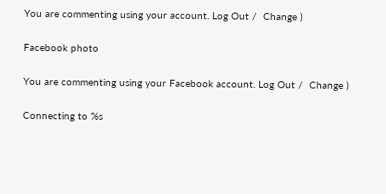You are commenting using your account. Log Out /  Change )

Facebook photo

You are commenting using your Facebook account. Log Out /  Change )

Connecting to %s